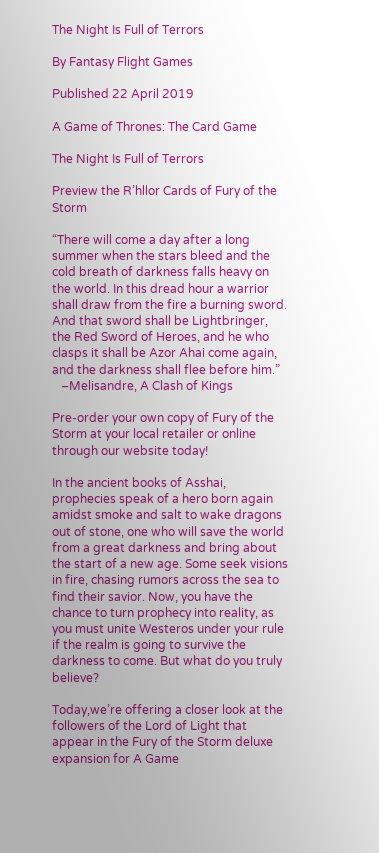The Night Is Full of Terrors

By Fantasy Flight Games

Published 22 April 2019

A Game of Thrones: The Card Game

The Night Is Full of Terrors

Preview the R’hllor Cards of Fury of the Storm

“There will come a day after a long summer when the stars bleed and the cold breath of darkness falls heavy on the world. In this dread hour a warrior shall draw from the fire a burning sword. And that sword shall be Lightbringer, the Red Sword of Heroes, and he who clasps it shall be Azor Ahai come again, and the darkness shall flee before him.”
   –Melisandre, A Clash of Kings

Pre-order your own copy of Fury of the Storm at your local retailer or online through our website today!

In the ancient books of Asshai, prophecies speak of a hero born again amidst smoke and salt to wake dragons out of stone, one who will save the world from a great darkness and bring about the start of a new age. Some seek visions in fire, chasing rumors across the sea to find their savior. Now, you have the chance to turn prophecy into reality, as you must unite Westeros under your rule if the realm is going to survive the darkness to come. But what do you truly believe?

Today,we’re offering a closer look at the followers of the Lord of Light that appear in the Fury of the Storm deluxe expansion for A Game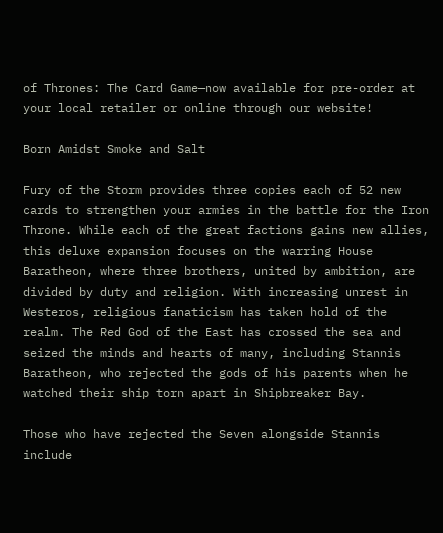of Thrones: The Card Game—now available for pre-order at your local retailer or online through our website!

Born Amidst Smoke and Salt

Fury of the Storm provides three copies each of 52 new cards to strengthen your armies in the battle for the Iron Throne. While each of the great factions gains new allies, this deluxe expansion focuses on the warring House Baratheon, where three brothers, united by ambition, are divided by duty and religion. With increasing unrest in Westeros, religious fanaticism has taken hold of the realm. The Red God of the East has crossed the sea and seized the minds and hearts of many, including Stannis Baratheon, who rejected the gods of his parents when he watched their ship torn apart in Shipbreaker Bay.

Those who have rejected the Seven alongside Stannis include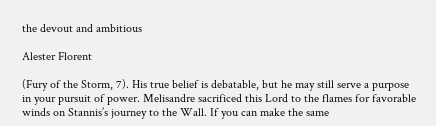the devout and ambitious

Alester Florent

(Fury of the Storm, 7). His true belief is debatable, but he may still serve a purpose in your pursuit of power. Melisandre sacrificed this Lord to the flames for favorable winds on Stannis’s journey to the Wall. If you can make the same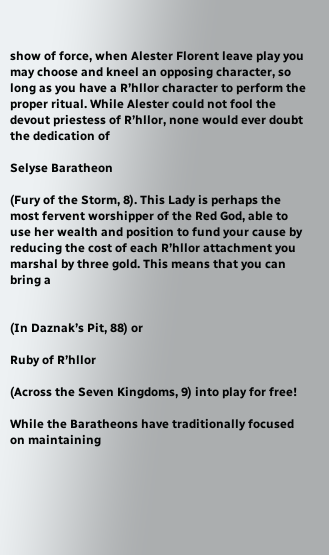show of force, when Alester Florent leave play you may choose and kneel an opposing character, so long as you have a R’hllor character to perform the proper ritual. While Alester could not fool the devout priestess of R’hllor, none would ever doubt the dedication of

Selyse Baratheon

(Fury of the Storm, 8). This Lady is perhaps the most fervent worshipper of the Red God, able to use her wealth and position to fund your cause by reducing the cost of each R’hllor attachment you marshal by three gold. This means that you can bring a


(In Daznak’s Pit, 88) or

Ruby of R’hllor

(Across the Seven Kingdoms, 9) into play for free!

While the Baratheons have traditionally focused on maintaining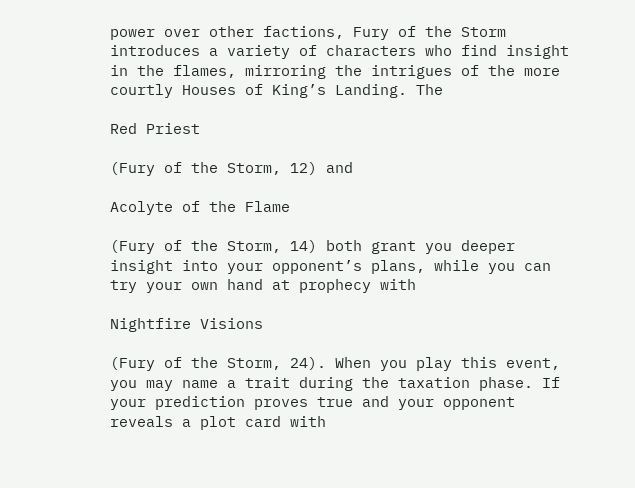power over other factions, Fury of the Storm introduces a variety of characters who find insight in the flames, mirroring the intrigues of the more courtly Houses of King’s Landing. The

Red Priest

(Fury of the Storm, 12) and

Acolyte of the Flame

(Fury of the Storm, 14) both grant you deeper insight into your opponent’s plans, while you can try your own hand at prophecy with

Nightfire Visions

(Fury of the Storm, 24). When you play this event, you may name a trait during the taxation phase. If your prediction proves true and your opponent reveals a plot card with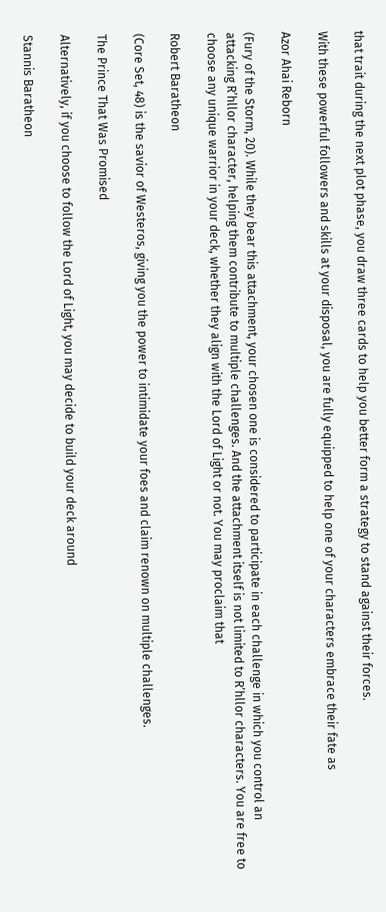that trait during the next plot phase, you draw three cards to help you better form a strategy to stand against their forces.

With these powerful followers and skills at your disposal, you are fully equipped to help one of your characters embrace their fate as

Azor Ahai Reborn

(Fury of the Storm, 20). While they bear this attachment, your chosen one is considered to participate in each challenge in which you control an attacking R’hllor character, helping them contribute to multiple challenges. And the attachment itself is not limited to R’hllor characters. You are free to choose any unique warrior in your deck, whether they align with the Lord of Light or not. You may proclaim that

Robert Baratheon

(Core Set, 48) is the savior of Westeros, giving you the power to intimidate your foes and claim renown on multiple challenges.

The Prince That Was Promised

Alternatively, if you choose to follow the Lord of Light, you may decide to build your deck around

Stannis Baratheon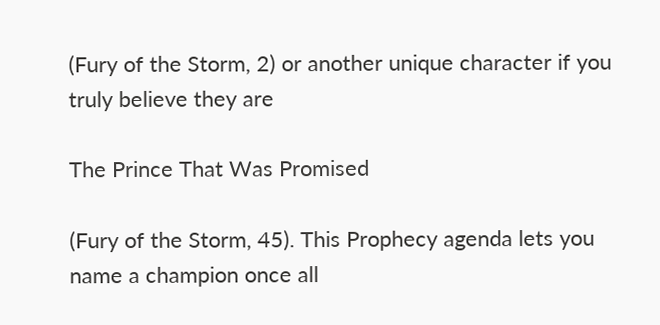(Fury of the Storm, 2) or another unique character if you truly believe they are

The Prince That Was Promised

(Fury of the Storm, 45). This Prophecy agenda lets you name a champion once all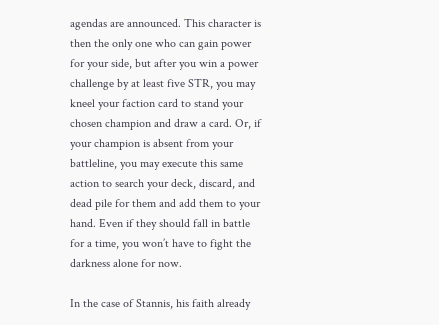agendas are announced. This character is then the only one who can gain power for your side, but after you win a power challenge by at least five STR, you may kneel your faction card to stand your chosen champion and draw a card. Or, if your champion is absent from your battleline, you may execute this same action to search your deck, discard, and dead pile for them and add them to your hand. Even if they should fall in battle for a time, you won’t have to fight the darkness alone for now.

In the case of Stannis, his faith already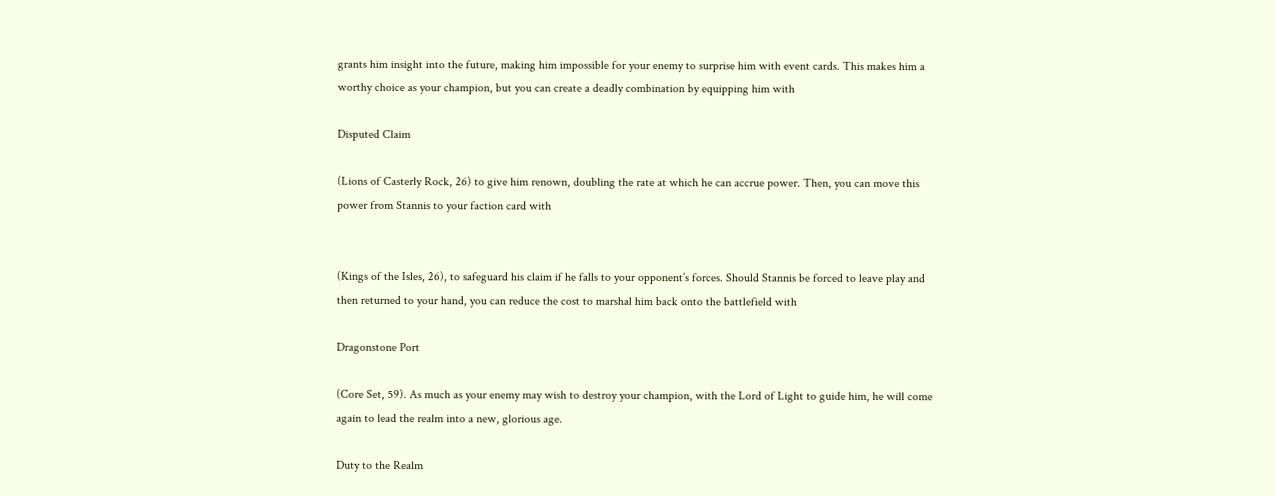grants him insight into the future, making him impossible for your enemy to surprise him with event cards. This makes him a worthy choice as your champion, but you can create a deadly combination by equipping him with

Disputed Claim

(Lions of Casterly Rock, 26) to give him renown, doubling the rate at which he can accrue power. Then, you can move this power from Stannis to your faction card with


(Kings of the Isles, 26), to safeguard his claim if he falls to your opponent’s forces. Should Stannis be forced to leave play and then returned to your hand, you can reduce the cost to marshal him back onto the battlefield with

Dragonstone Port

(Core Set, 59). As much as your enemy may wish to destroy your champion, with the Lord of Light to guide him, he will come again to lead the realm into a new, glorious age.

Duty to the Realm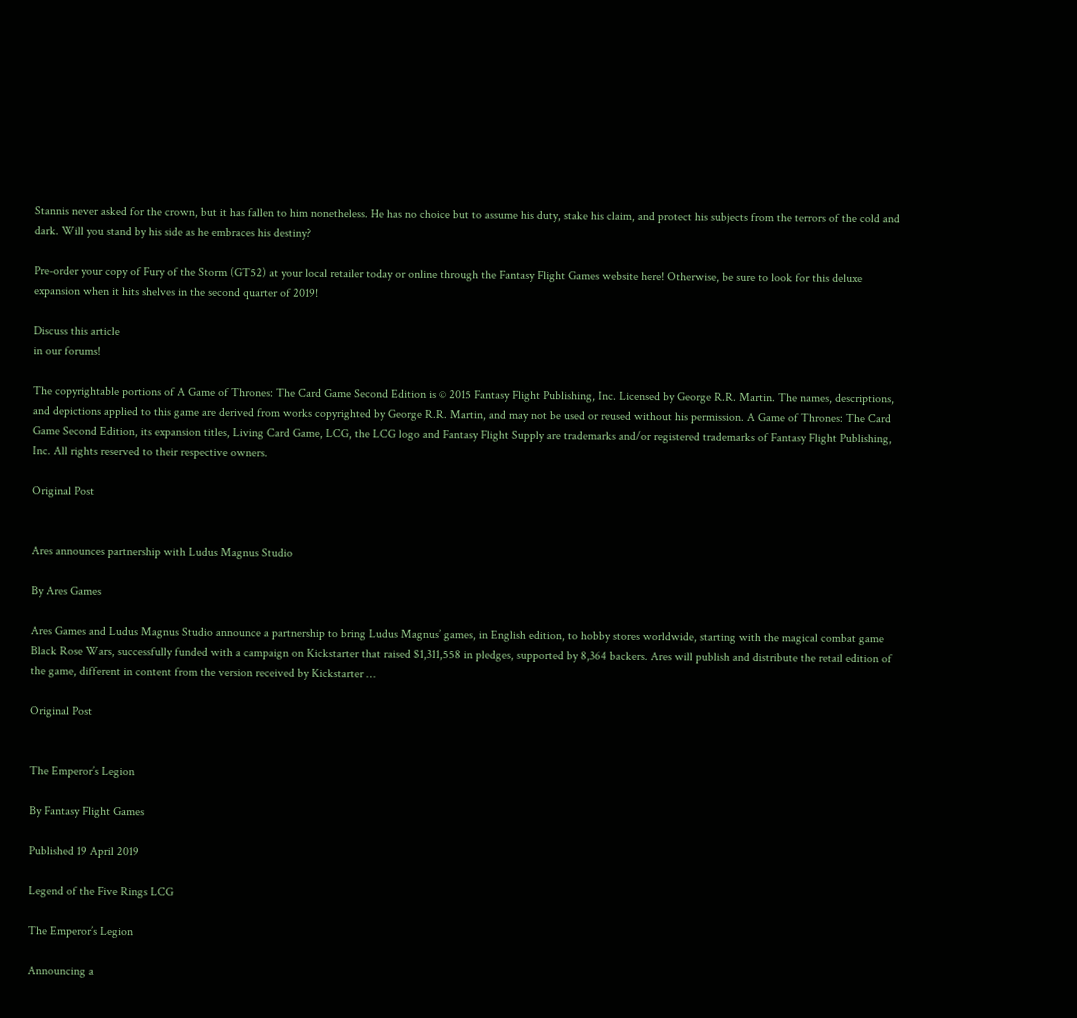Stannis never asked for the crown, but it has fallen to him nonetheless. He has no choice but to assume his duty, stake his claim, and protect his subjects from the terrors of the cold and dark. Will you stand by his side as he embraces his destiny?

Pre-order your copy of Fury of the Storm (GT52) at your local retailer today or online through the Fantasy Flight Games website here! Otherwise, be sure to look for this deluxe expansion when it hits shelves in the second quarter of 2019!

Discuss this article
in our forums!

The copyrightable portions of A Game of Thrones: The Card Game Second Edition is © 2015 Fantasy Flight Publishing, Inc. Licensed by George R.R. Martin. The names, descriptions, and depictions applied to this game are derived from works copyrighted by George R.R. Martin, and may not be used or reused without his permission. A Game of Thrones: The Card Game Second Edition, its expansion titles, Living Card Game, LCG, the LCG logo and Fantasy Flight Supply are trademarks and/or registered trademarks of Fantasy Flight Publishing, Inc. All rights reserved to their respective owners.

Original Post


Ares announces partnership with Ludus Magnus Studio

By Ares Games

Ares Games and Ludus Magnus Studio announce a partnership to bring Ludus Magnus’ games, in English edition, to hobby stores worldwide, starting with the magical combat game Black Rose Wars, successfully funded with a campaign on Kickstarter that raised $1,311,558 in pledges, supported by 8,364 backers. Ares will publish and distribute the retail edition of the game, different in content from the version received by Kickstarter …

Original Post


The Emperor’s Legion

By Fantasy Flight Games

Published 19 April 2019

Legend of the Five Rings LCG

The Emperor’s Legion

Announcing a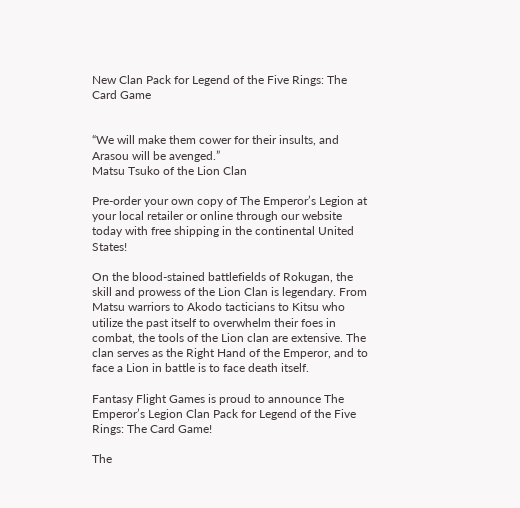New Clan Pack for Legend of the Five Rings: The Card Game


“We will make them cower for their insults, and Arasou will be avenged.”
Matsu Tsuko of the Lion Clan

Pre-order your own copy of The Emperor’s Legion at your local retailer or online through our website today with free shipping in the continental United States!

On the blood-stained battlefields of Rokugan, the skill and prowess of the Lion Clan is legendary. From Matsu warriors to Akodo tacticians to Kitsu who utilize the past itself to overwhelm their foes in combat, the tools of the Lion clan are extensive. The clan serves as the Right Hand of the Emperor, and to face a Lion in battle is to face death itself.

Fantasy Flight Games is proud to announce The Emperor’s Legion Clan Pack for Legend of the Five Rings: The Card Game!

The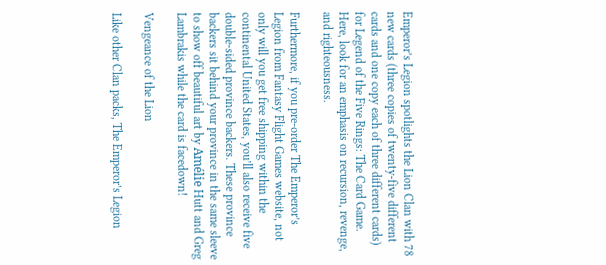Emperor’s Legion spotlights the Lion Clan with 78 new cards (three copies of twenty-five different cards and one copy each of three different cards) for Legend of the Five Rings: The Card Game. Here, look for an emphasis on recursion, revenge, and righteousness.

Furthermore, if you pre-order The Emperor’s Legion from Fantasy Flight Games website, not only will you get free shipping within the continental United States, you’ll also receive five double-sided province backers. These province backers sit behind your province in the same sleeve to show off beautiful art by Amélie Hutt and Greg Lambrakis while the card is facedown!

Vengeance of the Lion

Like other Clan packs, The Emperor’s Legion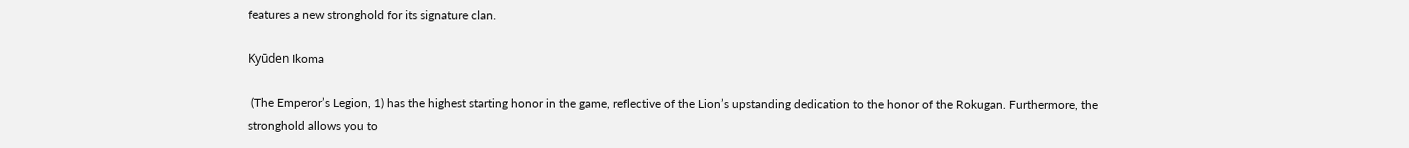features a new stronghold for its signature clan.

Kyūden Ikoma

 (The Emperor’s Legion, 1) has the highest starting honor in the game, reflective of the Lion’s upstanding dedication to the honor of the Rokugan. Furthermore, the stronghold allows you to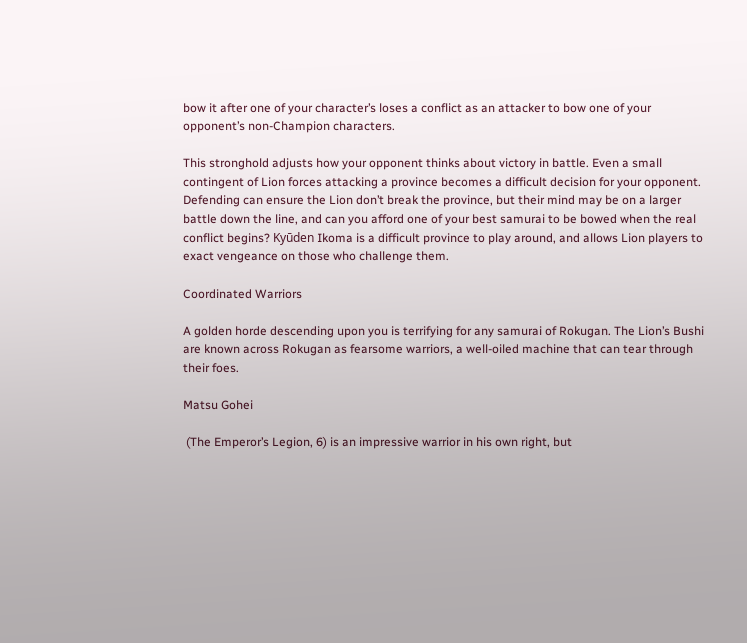bow it after one of your character’s loses a conflict as an attacker to bow one of your opponent’s non-Champion characters.

This stronghold adjusts how your opponent thinks about victory in battle. Even a small contingent of Lion forces attacking a province becomes a difficult decision for your opponent. Defending can ensure the Lion don’t break the province, but their mind may be on a larger battle down the line, and can you afford one of your best samurai to be bowed when the real conflict begins? Kyūden Ikoma is a difficult province to play around, and allows Lion players to exact vengeance on those who challenge them.

Coordinated Warriors

A golden horde descending upon you is terrifying for any samurai of Rokugan. The Lion’s Bushi are known across Rokugan as fearsome warriors, a well-oiled machine that can tear through their foes.

Matsu Gohei

 (The Emperor’s Legion, 6) is an impressive warrior in his own right, but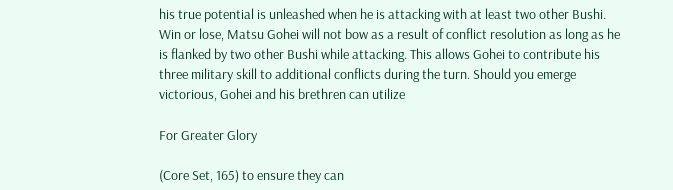his true potential is unleashed when he is attacking with at least two other Bushi. Win or lose, Matsu Gohei will not bow as a result of conflict resolution as long as he is flanked by two other Bushi while attacking. This allows Gohei to contribute his three military skill to additional conflicts during the turn. Should you emerge victorious, Gohei and his brethren can utilize

For Greater Glory

(Core Set, 165) to ensure they can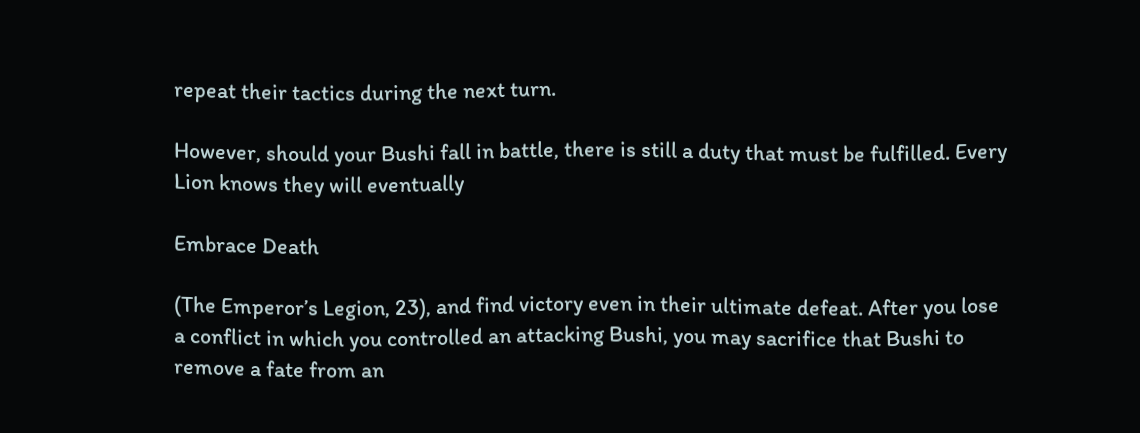repeat their tactics during the next turn.

However, should your Bushi fall in battle, there is still a duty that must be fulfilled. Every Lion knows they will eventually

Embrace Death

(The Emperor’s Legion, 23), and find victory even in their ultimate defeat. After you lose a conflict in which you controlled an attacking Bushi, you may sacrifice that Bushi to remove a fate from an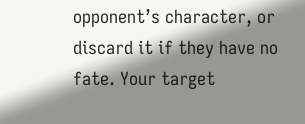opponent’s character, or discard it if they have no fate. Your target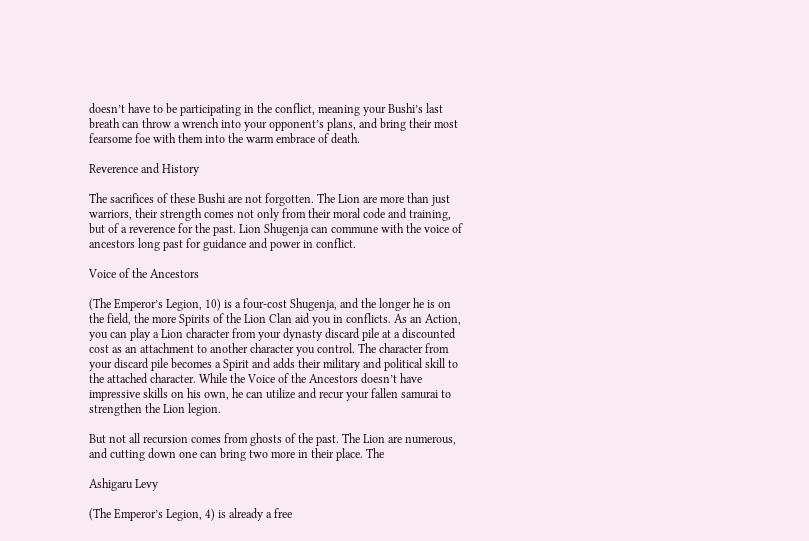doesn’t have to be participating in the conflict, meaning your Bushi’s last breath can throw a wrench into your opponent’s plans, and bring their most fearsome foe with them into the warm embrace of death.

Reverence and History

The sacrifices of these Bushi are not forgotten. The Lion are more than just warriors, their strength comes not only from their moral code and training, but of a reverence for the past. Lion Shugenja can commune with the voice of ancestors long past for guidance and power in conflict.

Voice of the Ancestors

(The Emperor’s Legion, 10) is a four-cost Shugenja, and the longer he is on the field, the more Spirits of the Lion Clan aid you in conflicts. As an Action, you can play a Lion character from your dynasty discard pile at a discounted cost as an attachment to another character you control. The character from your discard pile becomes a Spirit and adds their military and political skill to the attached character. While the Voice of the Ancestors doesn’t have impressive skills on his own, he can utilize and recur your fallen samurai to strengthen the Lion legion.

But not all recursion comes from ghosts of the past. The Lion are numerous, and cutting down one can bring two more in their place. The

Ashigaru Levy

(The Emperor’s Legion, 4) is already a free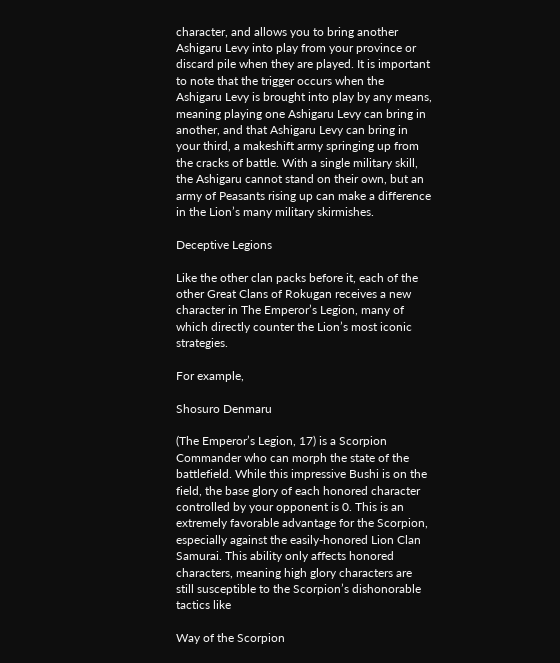character, and allows you to bring another Ashigaru Levy into play from your province or discard pile when they are played. It is important to note that the trigger occurs when the Ashigaru Levy is brought into play by any means, meaning playing one Ashigaru Levy can bring in another, and that Ashigaru Levy can bring in your third, a makeshift army springing up from the cracks of battle. With a single military skill, the Ashigaru cannot stand on their own, but an army of Peasants rising up can make a difference in the Lion’s many military skirmishes.

Deceptive Legions

Like the other clan packs before it, each of the other Great Clans of Rokugan receives a new character in The Emperor’s Legion, many of which directly counter the Lion’s most iconic strategies.

For example,

Shosuro Denmaru

(The Emperor’s Legion, 17) is a Scorpion Commander who can morph the state of the battlefield. While this impressive Bushi is on the field, the base glory of each honored character controlled by your opponent is 0. This is an extremely favorable advantage for the Scorpion, especially against the easily-honored Lion Clan Samurai. This ability only affects honored characters, meaning high glory characters are still susceptible to the Scorpion’s dishonorable tactics like

Way of the Scorpion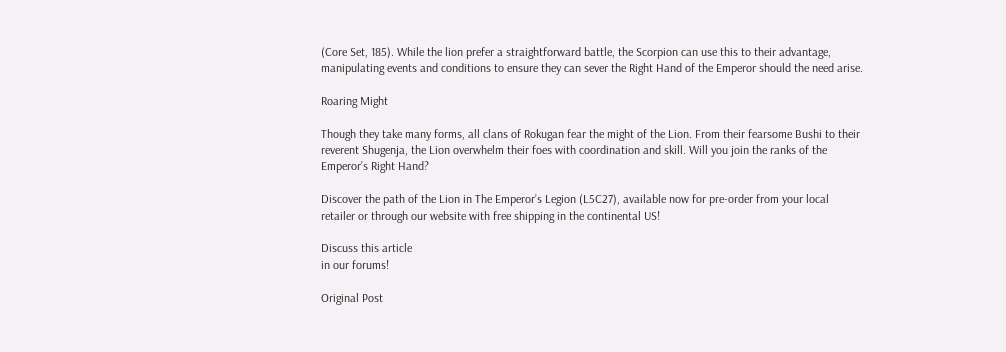(Core Set, 185). While the lion prefer a straightforward battle, the Scorpion can use this to their advantage, manipulating events and conditions to ensure they can sever the Right Hand of the Emperor should the need arise.

Roaring Might

Though they take many forms, all clans of Rokugan fear the might of the Lion. From their fearsome Bushi to their reverent Shugenja, the Lion overwhelm their foes with coordination and skill. Will you join the ranks of the Emperor’s Right Hand?

Discover the path of the Lion in The Emperor’s Legion (L5C27), available now for pre-order from your local retailer or through our website with free shipping in the continental US!

Discuss this article
in our forums!

Original Post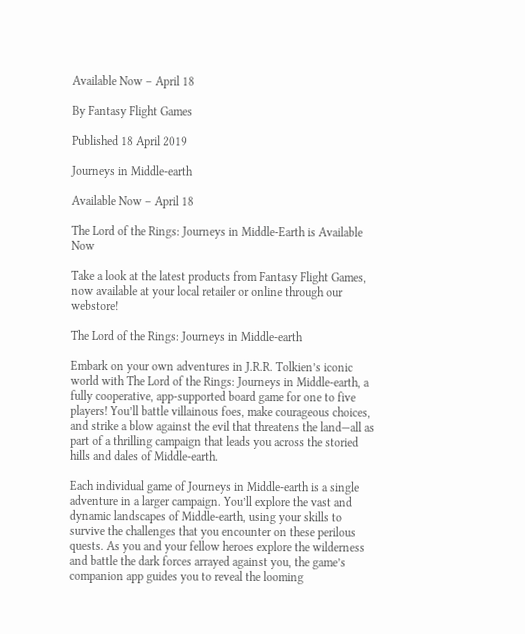Available Now – April 18

By Fantasy Flight Games

Published 18 April 2019

Journeys in Middle-earth

Available Now – April 18

The Lord of the Rings: Journeys in Middle-Earth is Available Now

Take a look at the latest products from Fantasy Flight Games, now available at your local retailer or online through our webstore!

The Lord of the Rings: Journeys in Middle-earth

Embark on your own adventures in J.R.R. Tolkien’s iconic world with The Lord of the Rings: Journeys in Middle-earth, a fully cooperative, app-supported board game for one to five players! You’ll battle villainous foes, make courageous choices, and strike a blow against the evil that threatens the land—all as part of a thrilling campaign that leads you across the storied hills and dales of Middle-earth.

Each individual game of Journeys in Middle-earth is a single adventure in a larger campaign. You’ll explore the vast and dynamic landscapes of Middle-earth, using your skills to survive the challenges that you encounter on these perilous quests. As you and your fellow heroes explore the wilderness and battle the dark forces arrayed against you, the game’s companion app guides you to reveal the looming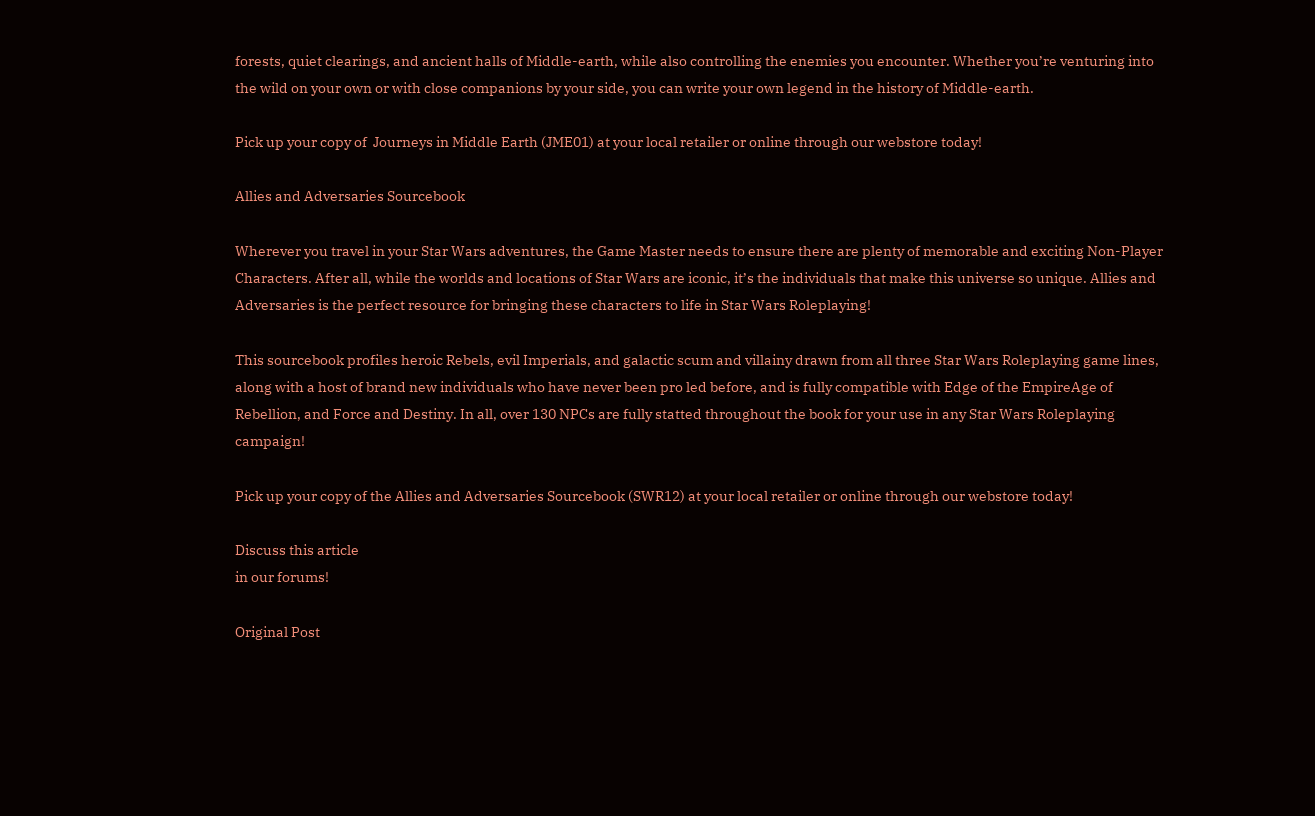forests, quiet clearings, and ancient halls of Middle-earth, while also controlling the enemies you encounter. Whether you’re venturing into the wild on your own or with close companions by your side, you can write your own legend in the history of Middle-earth.

Pick up your copy of  Journeys in Middle Earth (JME01) at your local retailer or online through our webstore today!

Allies and Adversaries Sourcebook

Wherever you travel in your Star Wars adventures, the Game Master needs to ensure there are plenty of memorable and exciting Non-Player Characters. After all, while the worlds and locations of Star Wars are iconic, it’s the individuals that make this universe so unique. Allies and Adversaries is the perfect resource for bringing these characters to life in Star Wars Roleplaying!

This sourcebook profiles heroic Rebels, evil Imperials, and galactic scum and villainy drawn from all three Star Wars Roleplaying game lines, along with a host of brand new individuals who have never been pro led before, and is fully compatible with Edge of the EmpireAge of Rebellion, and Force and Destiny. In all, over 130 NPCs are fully statted throughout the book for your use in any Star Wars Roleplaying campaign!

Pick up your copy of the Allies and Adversaries Sourcebook (SWR12) at your local retailer or online through our webstore today!

Discuss this article
in our forums!

Original Post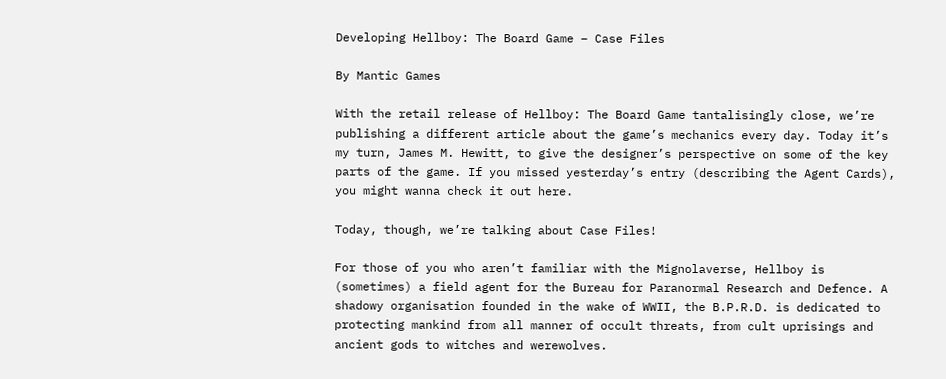Developing Hellboy: The Board Game – Case Files

By Mantic Games

With the retail release of Hellboy: The Board Game tantalisingly close, we’re publishing a different article about the game’s mechanics every day. Today it’s my turn, James M. Hewitt, to give the designer’s perspective on some of the key parts of the game. If you missed yesterday’s entry (describing the Agent Cards), you might wanna check it out here.

Today, though, we’re talking about Case Files!

For those of you who aren’t familiar with the Mignolaverse, Hellboy is (sometimes) a field agent for the Bureau for Paranormal Research and Defence. A shadowy organisation founded in the wake of WWII, the B.P.R.D. is dedicated to protecting mankind from all manner of occult threats, from cult uprisings and ancient gods to witches and werewolves.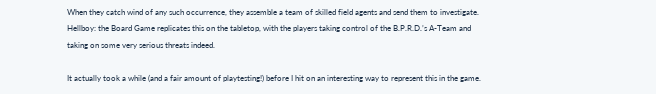When they catch wind of any such occurrence, they assemble a team of skilled field agents and send them to investigate. Hellboy: the Board Game replicates this on the tabletop, with the players taking control of the B.P.R.D.’s A-Team and taking on some very serious threats indeed.

It actually took a while (and a fair amount of playtesting!) before I hit on an interesting way to represent this in the game.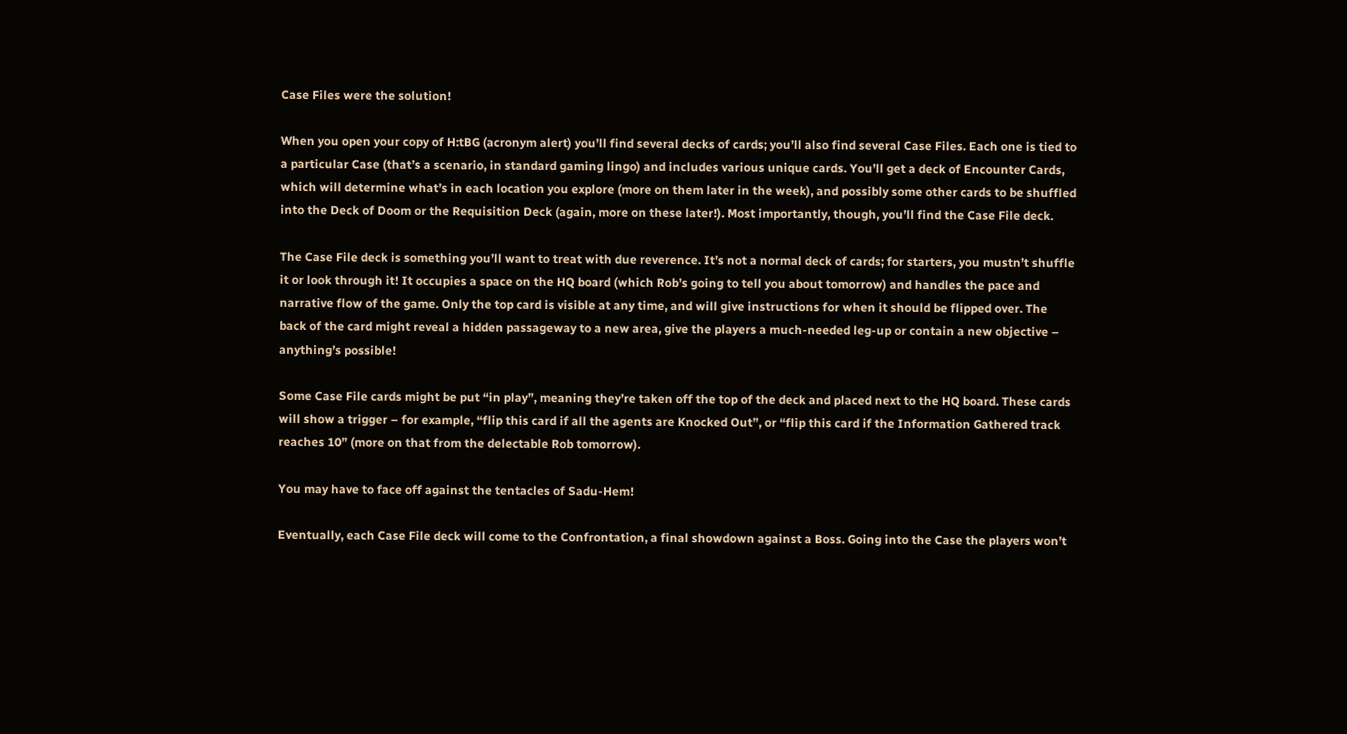Case Files were the solution!

When you open your copy of H:tBG (acronym alert) you’ll find several decks of cards; you’ll also find several Case Files. Each one is tied to a particular Case (that’s a scenario, in standard gaming lingo) and includes various unique cards. You’ll get a deck of Encounter Cards, which will determine what’s in each location you explore (more on them later in the week), and possibly some other cards to be shuffled into the Deck of Doom or the Requisition Deck (again, more on these later!). Most importantly, though, you’ll find the Case File deck.

The Case File deck is something you’ll want to treat with due reverence. It’s not a normal deck of cards; for starters, you mustn’t shuffle it or look through it! It occupies a space on the HQ board (which Rob’s going to tell you about tomorrow) and handles the pace and narrative flow of the game. Only the top card is visible at any time, and will give instructions for when it should be flipped over. The back of the card might reveal a hidden passageway to a new area, give the players a much-needed leg-up or contain a new objective – anything’s possible!

Some Case File cards might be put “in play”, meaning they’re taken off the top of the deck and placed next to the HQ board. These cards will show a trigger – for example, “flip this card if all the agents are Knocked Out”, or “flip this card if the Information Gathered track reaches 10” (more on that from the delectable Rob tomorrow).

You may have to face off against the tentacles of Sadu-Hem!

Eventually, each Case File deck will come to the Confrontation, a final showdown against a Boss. Going into the Case the players won’t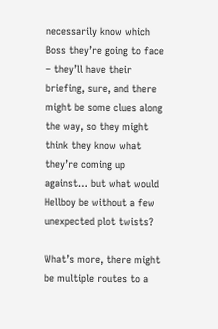necessarily know which Boss they’re going to face – they’ll have their briefing, sure, and there might be some clues along the way, so they might think they know what they’re coming up against… but what would Hellboy be without a few unexpected plot twists?

What’s more, there might be multiple routes to a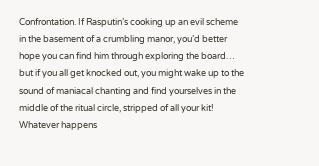Confrontation. If Rasputin’s cooking up an evil scheme in the basement of a crumbling manor, you’d better hope you can find him through exploring the board… but if you all get knocked out, you might wake up to the sound of maniacal chanting and find yourselves in the middle of the ritual circle, stripped of all your kit! Whatever happens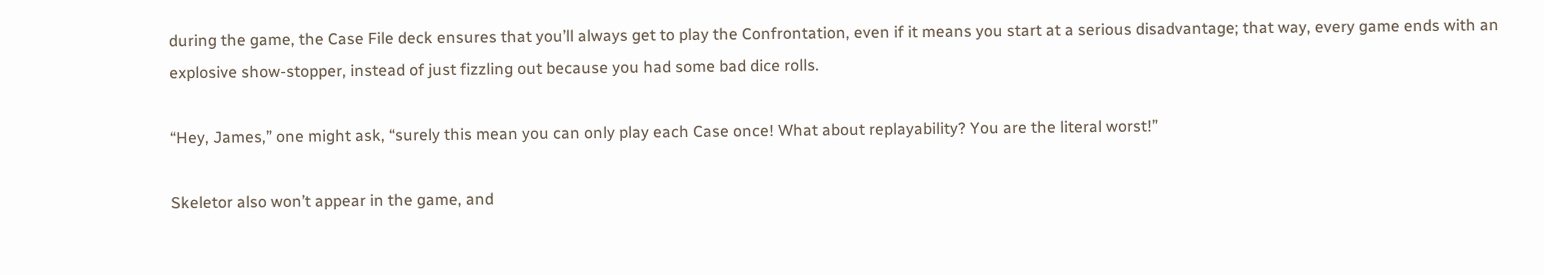during the game, the Case File deck ensures that you’ll always get to play the Confrontation, even if it means you start at a serious disadvantage; that way, every game ends with an explosive show-stopper, instead of just fizzling out because you had some bad dice rolls.

“Hey, James,” one might ask, “surely this mean you can only play each Case once! What about replayability? You are the literal worst!”

Skeletor also won’t appear in the game, and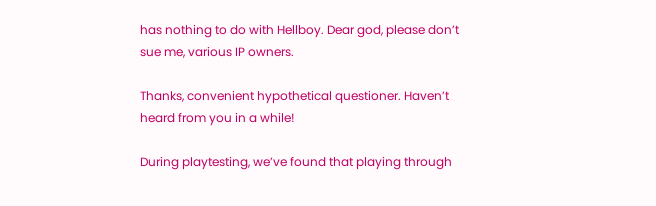has nothing to do with Hellboy. Dear god, please don’t sue me, various IP owners.

Thanks, convenient hypothetical questioner. Haven’t heard from you in a while!

During playtesting, we’ve found that playing through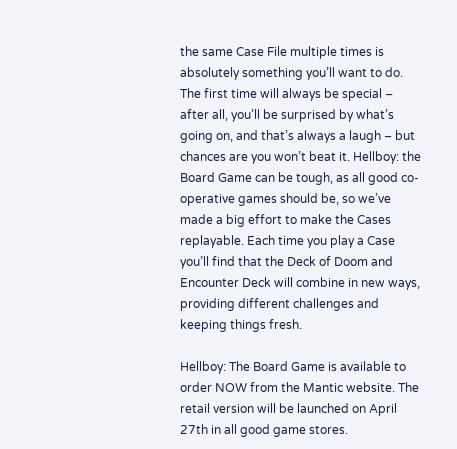the same Case File multiple times is absolutely something you’ll want to do. The first time will always be special – after all, you’ll be surprised by what’s going on, and that’s always a laugh – but chances are you won’t beat it. Hellboy: the Board Game can be tough, as all good co-operative games should be, so we’ve made a big effort to make the Cases replayable. Each time you play a Case you’ll find that the Deck of Doom and Encounter Deck will combine in new ways, providing different challenges and keeping things fresh.

Hellboy: The Board Game is available to order NOW from the Mantic website. The retail version will be launched on April 27th in all good game stores.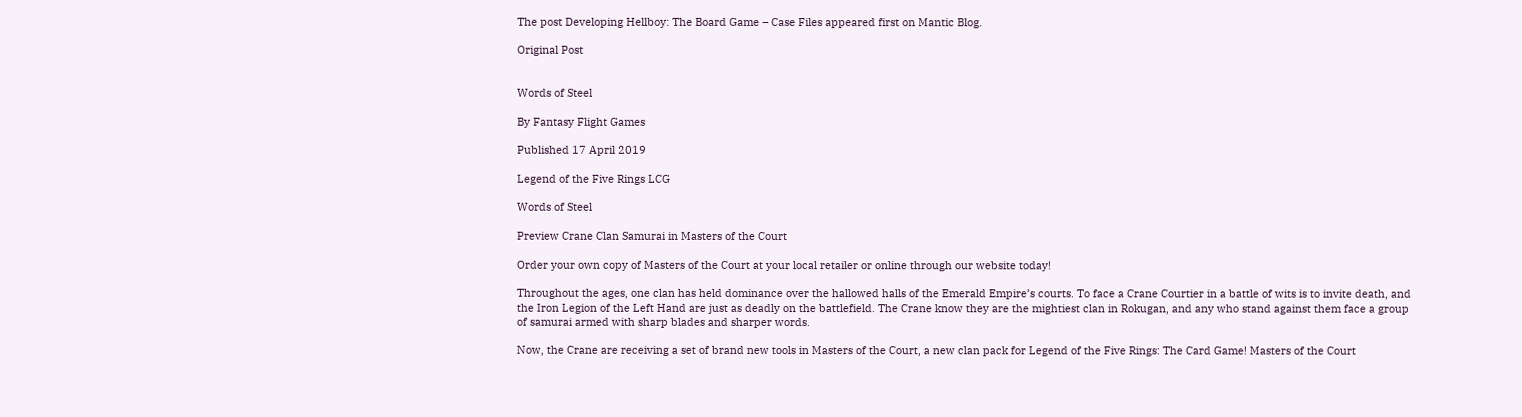The post Developing Hellboy: The Board Game – Case Files appeared first on Mantic Blog.

Original Post


Words of Steel

By Fantasy Flight Games

Published 17 April 2019

Legend of the Five Rings LCG

Words of Steel

Preview Crane Clan Samurai in Masters of the Court

Order your own copy of Masters of the Court at your local retailer or online through our website today!

Throughout the ages, one clan has held dominance over the hallowed halls of the Emerald Empire’s courts. To face a Crane Courtier in a battle of wits is to invite death, and the Iron Legion of the Left Hand are just as deadly on the battlefield. The Crane know they are the mightiest clan in Rokugan, and any who stand against them face a group of samurai armed with sharp blades and sharper words.

Now, the Crane are receiving a set of brand new tools in Masters of the Court, a new clan pack for Legend of the Five Rings: The Card Game! Masters of the Court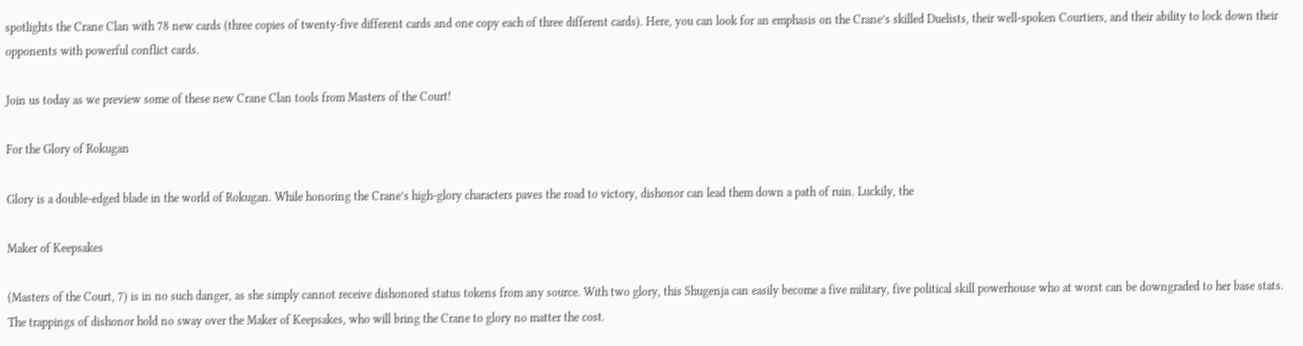spotlights the Crane Clan with 78 new cards (three copies of twenty-five different cards and one copy each of three different cards). Here, you can look for an emphasis on the Crane’s skilled Duelists, their well-spoken Courtiers, and their ability to lock down their opponents with powerful conflict cards.

Join us today as we preview some of these new Crane Clan tools from Masters of the Court!

For the Glory of Rokugan

Glory is a double-edged blade in the world of Rokugan. While honoring the Crane’s high-glory characters paves the road to victory, dishonor can lead them down a path of ruin. Luckily, the

Maker of Keepsakes

(Masters of the Court, 7) is in no such danger, as she simply cannot receive dishonored status tokens from any source. With two glory, this Shugenja can easily become a five military, five political skill powerhouse who at worst can be downgraded to her base stats. The trappings of dishonor hold no sway over the Maker of Keepsakes, who will bring the Crane to glory no matter the cost.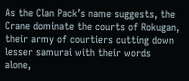As the Clan Pack’s name suggests, the Crane dominate the courts of Rokugan, their army of courtiers cutting down lesser samurai with their words alone,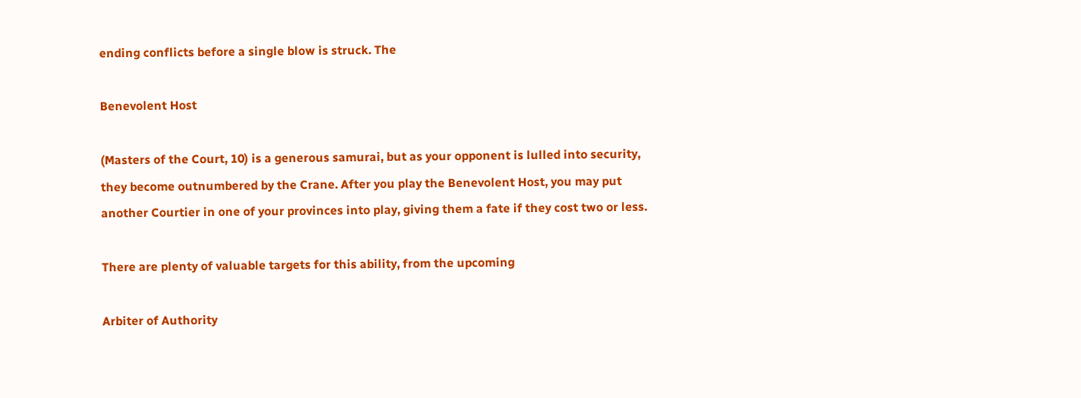ending conflicts before a single blow is struck. The

Benevolent Host

(Masters of the Court, 10) is a generous samurai, but as your opponent is lulled into security, they become outnumbered by the Crane. After you play the Benevolent Host, you may put another Courtier in one of your provinces into play, giving them a fate if they cost two or less.

There are plenty of valuable targets for this ability, from the upcoming

Arbiter of Authority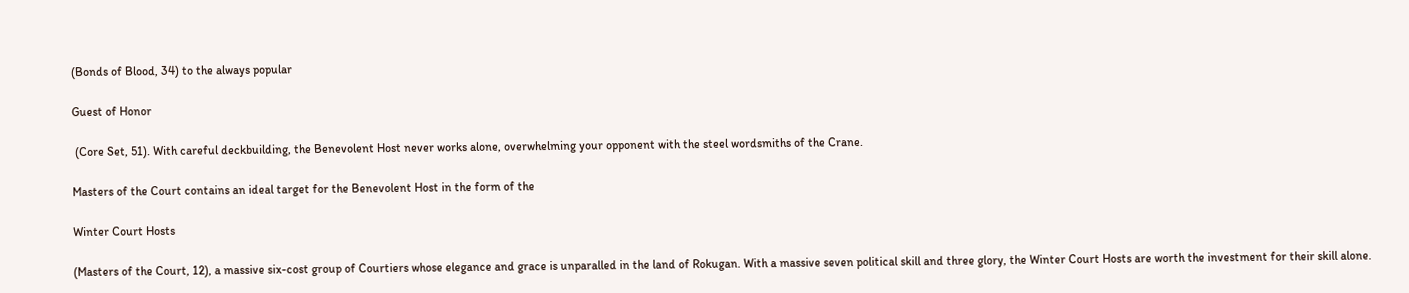(Bonds of Blood, 34) to the always popular

Guest of Honor

 (Core Set, 51). With careful deckbuilding, the Benevolent Host never works alone, overwhelming your opponent with the steel wordsmiths of the Crane.

Masters of the Court contains an ideal target for the Benevolent Host in the form of the

Winter Court Hosts

(Masters of the Court, 12), a massive six-cost group of Courtiers whose elegance and grace is unparalled in the land of Rokugan. With a massive seven political skill and three glory, the Winter Court Hosts are worth the investment for their skill alone.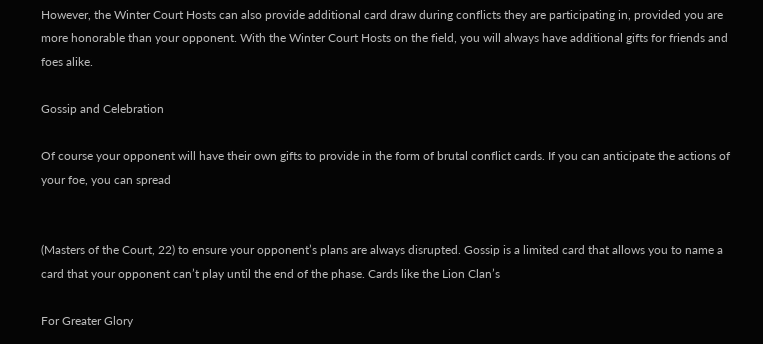However, the Winter Court Hosts can also provide additional card draw during conflicts they are participating in, provided you are more honorable than your opponent. With the Winter Court Hosts on the field, you will always have additional gifts for friends and foes alike.

Gossip and Celebration

Of course your opponent will have their own gifts to provide in the form of brutal conflict cards. If you can anticipate the actions of your foe, you can spread


(Masters of the Court, 22) to ensure your opponent’s plans are always disrupted. Gossip is a limited card that allows you to name a card that your opponent can’t play until the end of the phase. Cards like the Lion Clan’s

For Greater Glory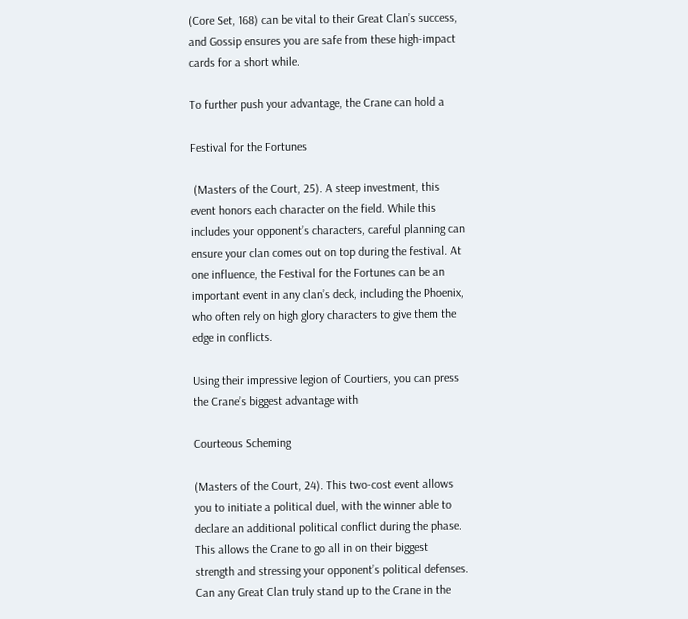(Core Set, 168) can be vital to their Great Clan’s success, and Gossip ensures you are safe from these high-impact cards for a short while.

To further push your advantage, the Crane can hold a

Festival for the Fortunes

 (Masters of the Court, 25). A steep investment, this event honors each character on the field. While this includes your opponent’s characters, careful planning can ensure your clan comes out on top during the festival. At one influence, the Festival for the Fortunes can be an important event in any clan’s deck, including the Phoenix, who often rely on high glory characters to give them the edge in conflicts.

Using their impressive legion of Courtiers, you can press the Crane’s biggest advantage with

Courteous Scheming

(Masters of the Court, 24). This two-cost event allows you to initiate a political duel, with the winner able to declare an additional political conflict during the phase. This allows the Crane to go all in on their biggest strength and stressing your opponent’s political defenses. Can any Great Clan truly stand up to the Crane in the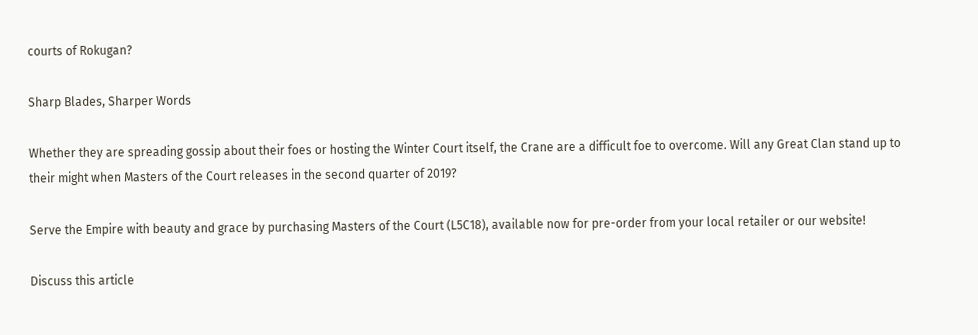courts of Rokugan?

Sharp Blades, Sharper Words

Whether they are spreading gossip about their foes or hosting the Winter Court itself, the Crane are a difficult foe to overcome. Will any Great Clan stand up to their might when Masters of the Court releases in the second quarter of 2019?

Serve the Empire with beauty and grace by purchasing Masters of the Court (L5C18), available now for pre-order from your local retailer or our website!

Discuss this article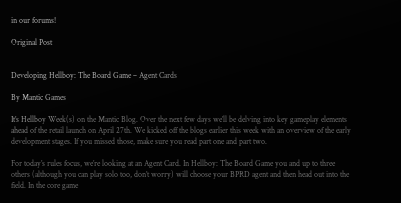in our forums!

Original Post


Developing Hellboy: The Board Game – Agent Cards

By Mantic Games

It’s Hellboy Week(s) on the Mantic Blog. Over the next few days we’ll be delving into key gameplay elements ahead of the retail launch on April 27th. We kicked off the blogs earlier this week with an overview of the early development stages. If you missed those, make sure you read part one and part two.

For today’s rules focus, we’re looking at an Agent Card. In Hellboy: The Board Game you and up to three others (although you can play solo too, don’t worry) will choose your BPRD agent and then head out into the field. In the core game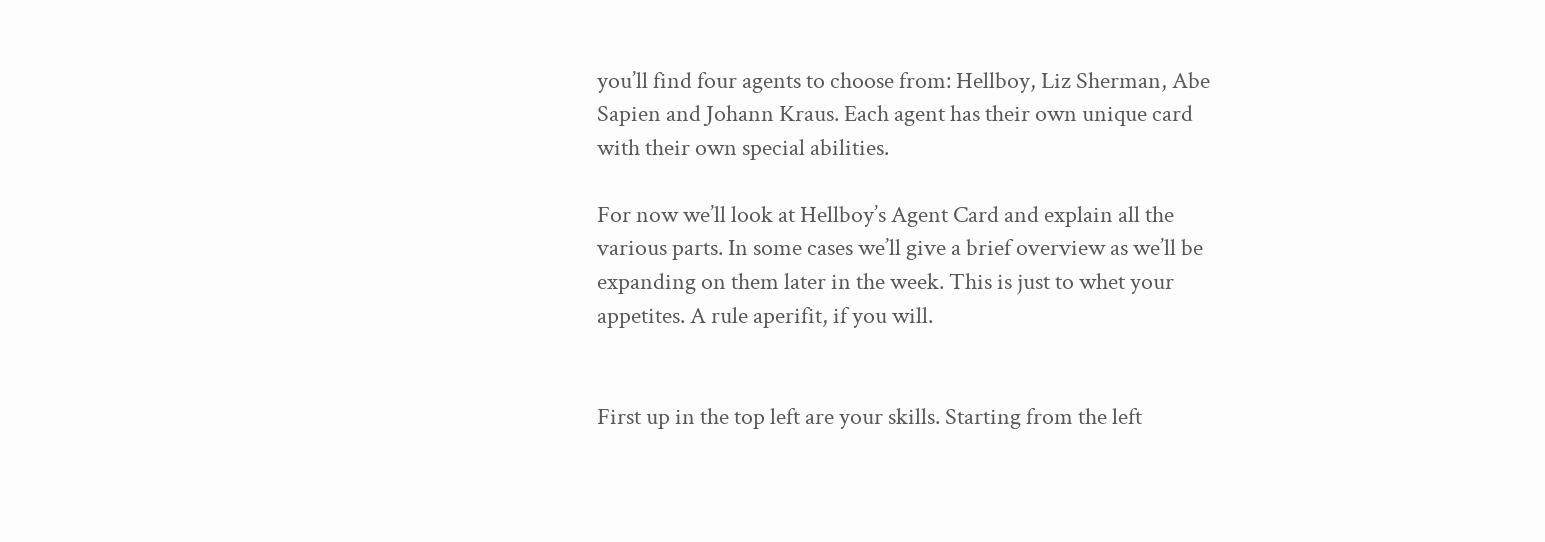you’ll find four agents to choose from: Hellboy, Liz Sherman, Abe Sapien and Johann Kraus. Each agent has their own unique card with their own special abilities.

For now we’ll look at Hellboy’s Agent Card and explain all the various parts. In some cases we’ll give a brief overview as we’ll be expanding on them later in the week. This is just to whet your appetites. A rule aperifit, if you will.


First up in the top left are your skills. Starting from the left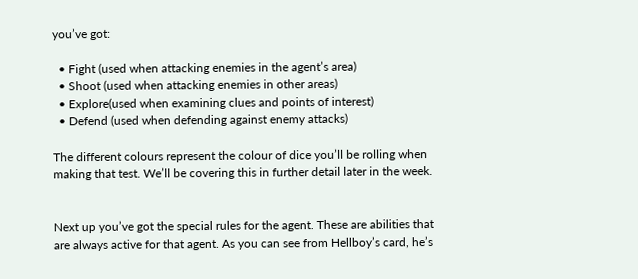you’ve got:

  • Fight (used when attacking enemies in the agent’s area)
  • Shoot (used when attacking enemies in other areas)
  • Explore(used when examining clues and points of interest)
  • Defend (used when defending against enemy attacks)

The different colours represent the colour of dice you’ll be rolling when making that test. We’ll be covering this in further detail later in the week.


Next up you’ve got the special rules for the agent. These are abilities that are always active for that agent. As you can see from Hellboy’s card, he’s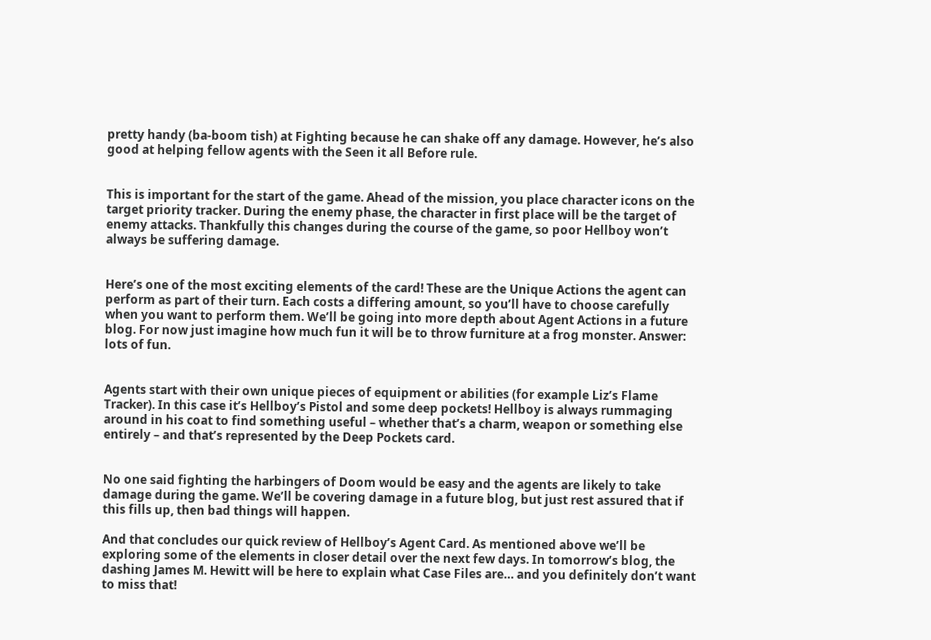pretty handy (ba-boom tish) at Fighting because he can shake off any damage. However, he’s also good at helping fellow agents with the Seen it all Before rule.


This is important for the start of the game. Ahead of the mission, you place character icons on the target priority tracker. During the enemy phase, the character in first place will be the target of enemy attacks. Thankfully this changes during the course of the game, so poor Hellboy won’t always be suffering damage.


Here’s one of the most exciting elements of the card! These are the Unique Actions the agent can perform as part of their turn. Each costs a differing amount, so you’ll have to choose carefully when you want to perform them. We’ll be going into more depth about Agent Actions in a future blog. For now just imagine how much fun it will be to throw furniture at a frog monster. Answer: lots of fun.


Agents start with their own unique pieces of equipment or abilities (for example Liz’s Flame Tracker). In this case it’s Hellboy’s Pistol and some deep pockets! Hellboy is always rummaging around in his coat to find something useful – whether that’s a charm, weapon or something else entirely – and that’s represented by the Deep Pockets card.


No one said fighting the harbingers of Doom would be easy and the agents are likely to take damage during the game. We’ll be covering damage in a future blog, but just rest assured that if this fills up, then bad things will happen.

And that concludes our quick review of Hellboy’s Agent Card. As mentioned above we’ll be exploring some of the elements in closer detail over the next few days. In tomorrow’s blog, the dashing James M. Hewitt will be here to explain what Case Files are… and you definitely don’t want to miss that!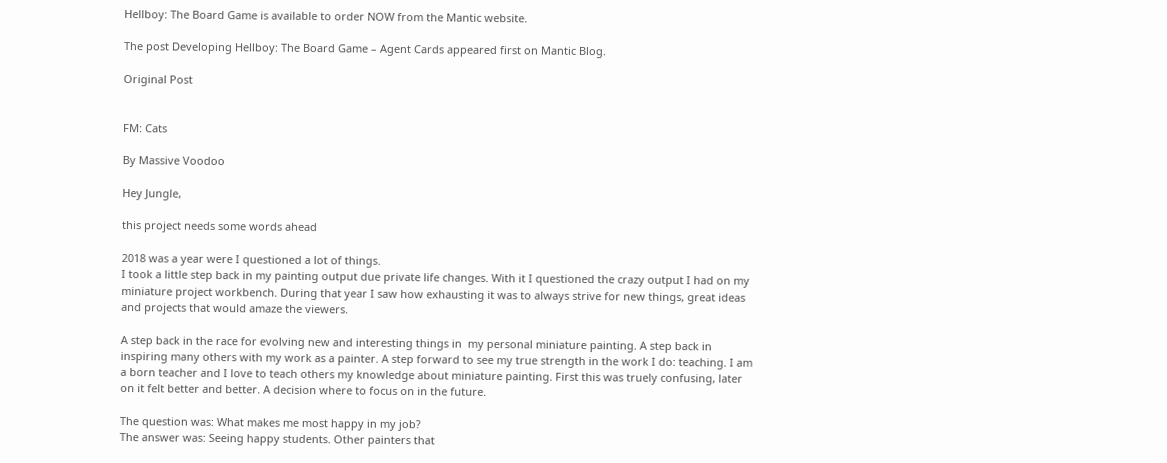Hellboy: The Board Game is available to order NOW from the Mantic website.

The post Developing Hellboy: The Board Game – Agent Cards appeared first on Mantic Blog.

Original Post


FM: Cats

By Massive Voodoo

Hey Jungle,

this project needs some words ahead

2018 was a year were I questioned a lot of things.
I took a little step back in my painting output due private life changes. With it I questioned the crazy output I had on my miniature project workbench. During that year I saw how exhausting it was to always strive for new things, great ideas and projects that would amaze the viewers.

A step back in the race for evolving new and interesting things in  my personal miniature painting. A step back in inspiring many others with my work as a painter. A step forward to see my true strength in the work I do: teaching. I am a born teacher and I love to teach others my knowledge about miniature painting. First this was truely confusing, later on it felt better and better. A decision where to focus on in the future.

The question was: What makes me most happy in my job?
The answer was: Seeing happy students. Other painters that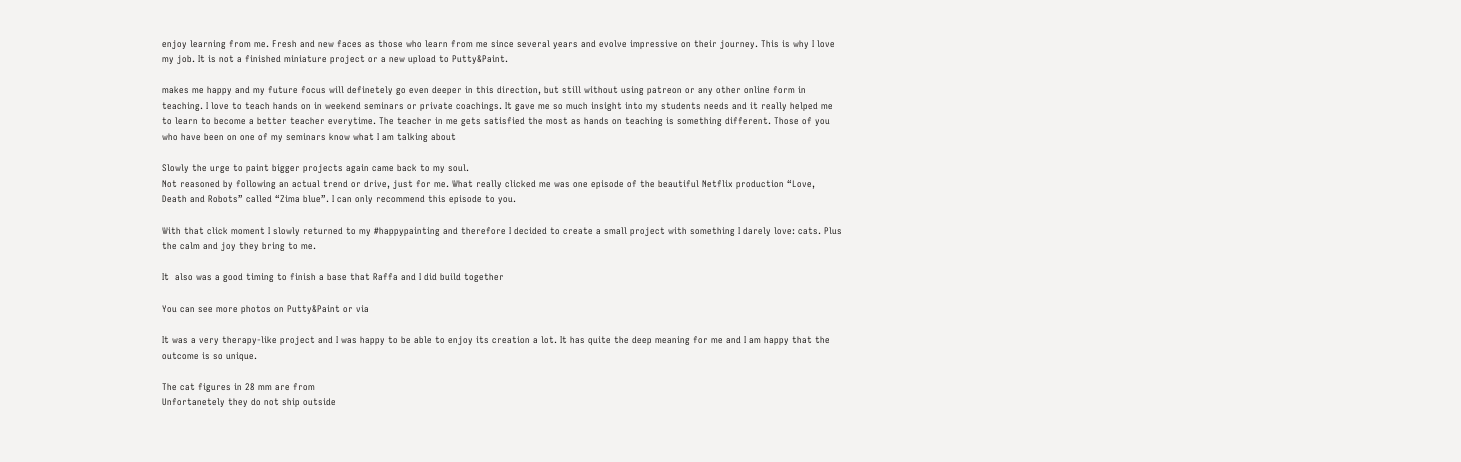enjoy learning from me. Fresh and new faces as those who learn from me since several years and evolve impressive on their journey. This is why I love my job. It is not a finished miniature project or a new upload to Putty&Paint.

makes me happy and my future focus will definetely go even deeper in this direction, but still without using patreon or any other online form in teaching. I love to teach hands on in weekend seminars or private coachings. It gave me so much insight into my students needs and it really helped me to learn to become a better teacher everytime. The teacher in me gets satisfied the most as hands on teaching is something different. Those of you who have been on one of my seminars know what I am talking about

Slowly the urge to paint bigger projects again came back to my soul.
Not reasoned by following an actual trend or drive, just for me. What really clicked me was one episode of the beautiful Netflix production “Love, Death and Robots” called “Zima blue”. I can only recommend this episode to you.

With that click moment I slowly returned to my #happypainting and therefore I decided to create a small project with something I darely love: cats. Plus the calm and joy they bring to me.

It  also was a good timing to finish a base that Raffa and I did build together

You can see more photos on Putty&Paint or via

It was a very therapy-like project and I was happy to be able to enjoy its creation a lot. It has quite the deep meaning for me and I am happy that the outcome is so unique.

The cat figures in 28 mm are from
Unfortanetely they do not ship outside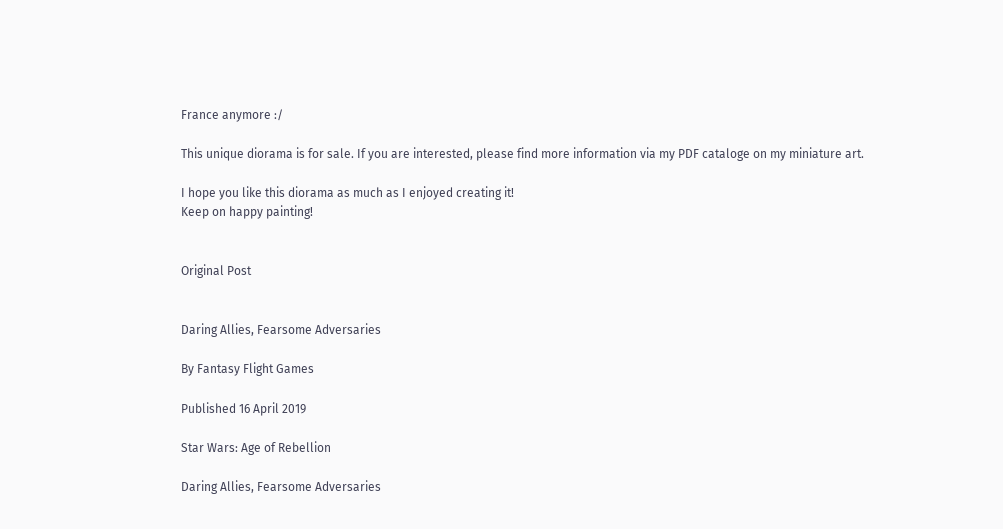France anymore :/

This unique diorama is for sale. If you are interested, please find more information via my PDF cataloge on my miniature art.

I hope you like this diorama as much as I enjoyed creating it!
Keep on happy painting!


Original Post


Daring Allies, Fearsome Adversaries

By Fantasy Flight Games

Published 16 April 2019

Star Wars: Age of Rebellion

Daring Allies, Fearsome Adversaries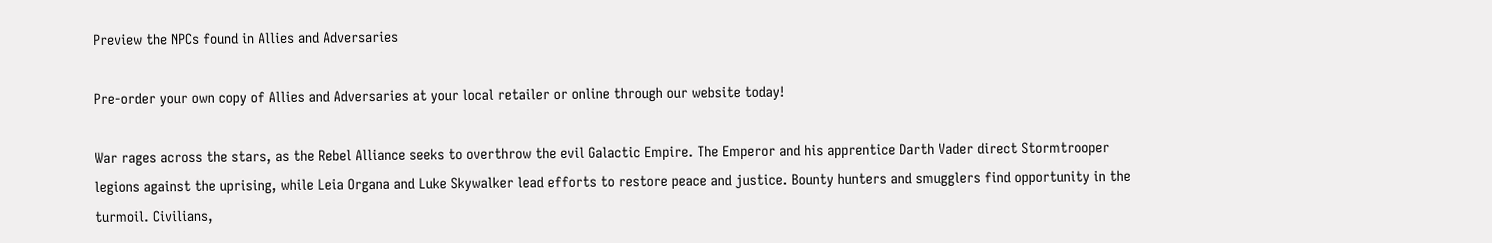Preview the NPCs found in Allies and Adversaries

Pre-order your own copy of Allies and Adversaries at your local retailer or online through our website today!

War rages across the stars, as the Rebel Alliance seeks to overthrow the evil Galactic Empire. The Emperor and his apprentice Darth Vader direct Stormtrooper legions against the uprising, while Leia Organa and Luke Skywalker lead efforts to restore peace and justice. Bounty hunters and smugglers find opportunity in the turmoil. Civilians,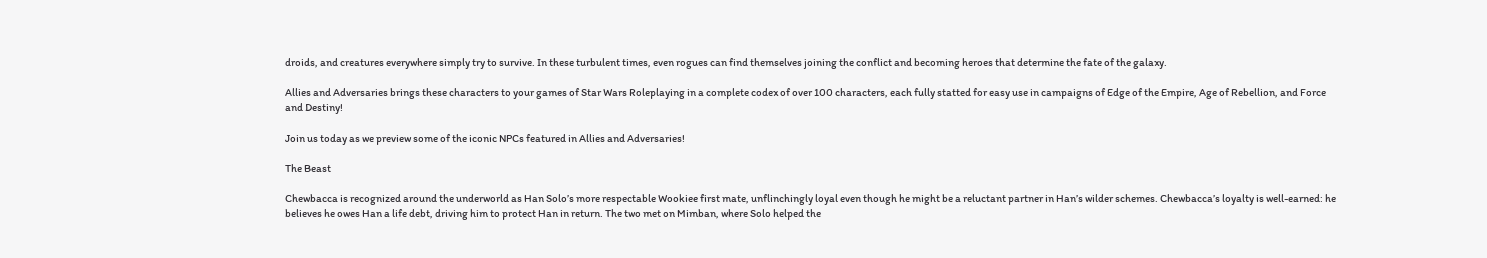droids, and creatures everywhere simply try to survive. In these turbulent times, even rogues can find themselves joining the conflict and becoming heroes that determine the fate of the galaxy.

Allies and Adversaries brings these characters to your games of Star Wars Roleplaying in a complete codex of over 100 characters, each fully statted for easy use in campaigns of Edge of the Empire, Age of Rebellion, and Force and Destiny!

Join us today as we preview some of the iconic NPCs featured in Allies and Adversaries!

The Beast

Chewbacca is recognized around the underworld as Han Solo’s more respectable Wookiee first mate, unflinchingly loyal even though he might be a reluctant partner in Han’s wilder schemes. Chewbacca’s loyalty is well-earned: he believes he owes Han a life debt, driving him to protect Han in return. The two met on Mimban, where Solo helped the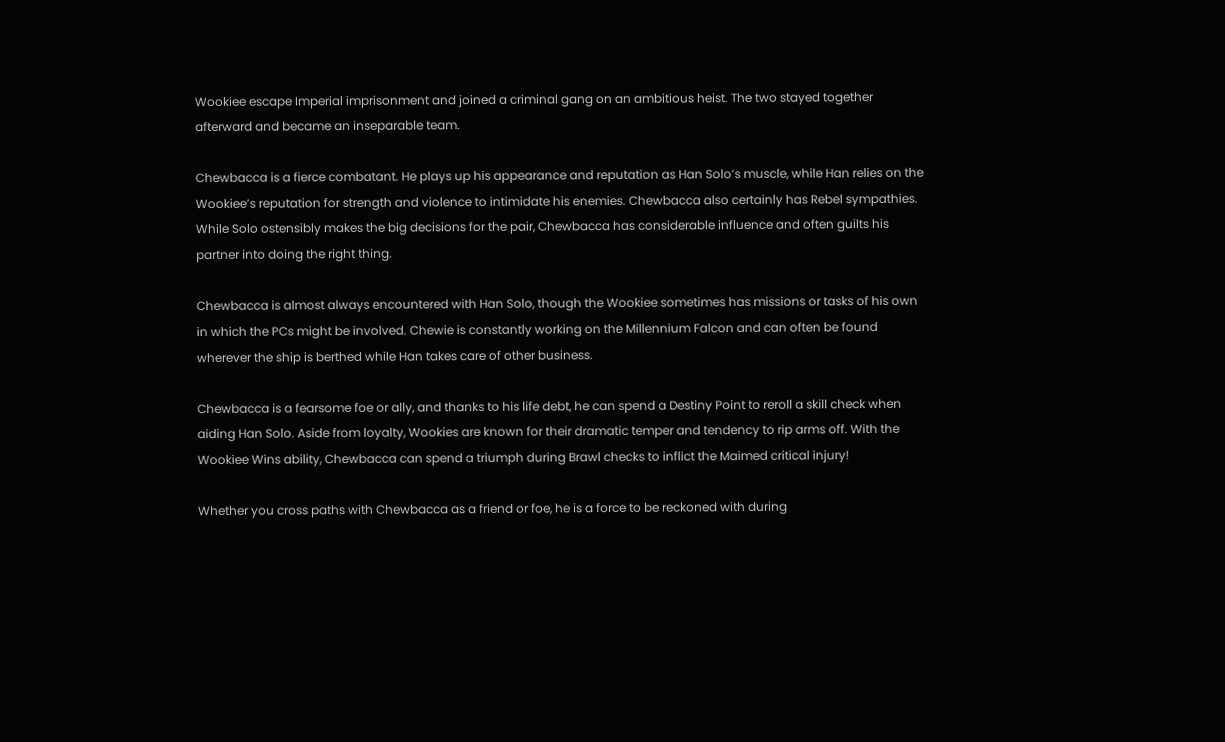Wookiee escape Imperial imprisonment and joined a criminal gang on an ambitious heist. The two stayed together afterward and became an inseparable team.

Chewbacca is a fierce combatant. He plays up his appearance and reputation as Han Solo’s muscle, while Han relies on the Wookiee’s reputation for strength and violence to intimidate his enemies. Chewbacca also certainly has Rebel sympathies. While Solo ostensibly makes the big decisions for the pair, Chewbacca has considerable influence and often guilts his partner into doing the right thing.

Chewbacca is almost always encountered with Han Solo, though the Wookiee sometimes has missions or tasks of his own in which the PCs might be involved. Chewie is constantly working on the Millennium Falcon and can often be found wherever the ship is berthed while Han takes care of other business.

Chewbacca is a fearsome foe or ally, and thanks to his life debt, he can spend a Destiny Point to reroll a skill check when aiding Han Solo. Aside from loyalty, Wookies are known for their dramatic temper and tendency to rip arms off. With the Wookiee Wins ability, Chewbacca can spend a triumph during Brawl checks to inflict the Maimed critical injury!

Whether you cross paths with Chewbacca as a friend or foe, he is a force to be reckoned with during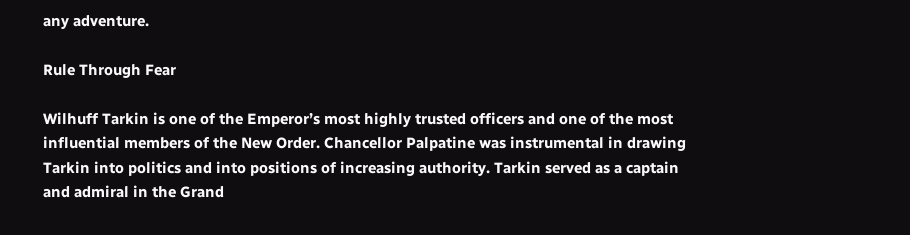any adventure.

Rule Through Fear

Wilhuff Tarkin is one of the Emperor’s most highly trusted officers and one of the most influential members of the New Order. Chancellor Palpatine was instrumental in drawing Tarkin into politics and into positions of increasing authority. Tarkin served as a captain and admiral in the Grand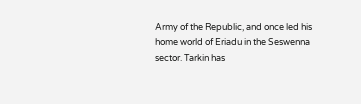Army of the Republic, and once led his home world of Eriadu in the Seswenna sector. Tarkin has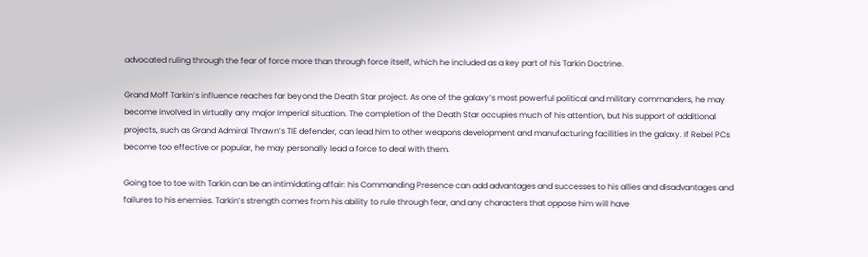advocated ruling through the fear of force more than through force itself, which he included as a key part of his Tarkin Doctrine.

Grand Moff Tarkin’s influence reaches far beyond the Death Star project. As one of the galaxy’s most powerful political and military commanders, he may become involved in virtually any major Imperial situation. The completion of the Death Star occupies much of his attention, but his support of additional projects, such as Grand Admiral Thrawn’s TIE defender, can lead him to other weapons development and manufacturing facilities in the galaxy. If Rebel PCs become too effective or popular, he may personally lead a force to deal with them.

Going toe to toe with Tarkin can be an intimidating affair: his Commanding Presence can add advantages and successes to his allies and disadvantages and failures to his enemies. Tarkin’s strength comes from his ability to rule through fear, and any characters that oppose him will have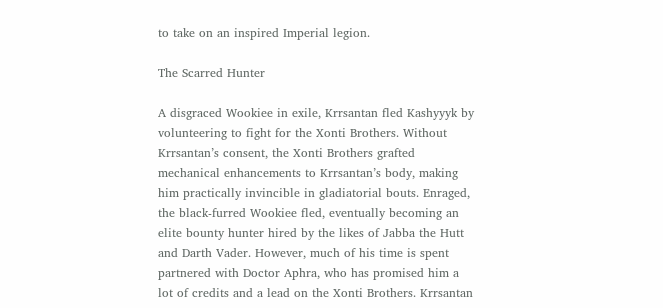to take on an inspired Imperial legion.

The Scarred Hunter

A disgraced Wookiee in exile, Krrsantan fled Kashyyyk by volunteering to fight for the Xonti Brothers. Without Krrsantan’s consent, the Xonti Brothers grafted mechanical enhancements to Krrsantan’s body, making him practically invincible in gladiatorial bouts. Enraged, the black-furred Wookiee fled, eventually becoming an elite bounty hunter hired by the likes of Jabba the Hutt and Darth Vader. However, much of his time is spent partnered with Doctor Aphra, who has promised him a lot of credits and a lead on the Xonti Brothers. Krrsantan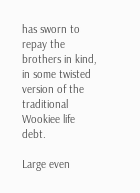has sworn to repay the brothers in kind, in some twisted version of the traditional Wookiee life debt.

Large even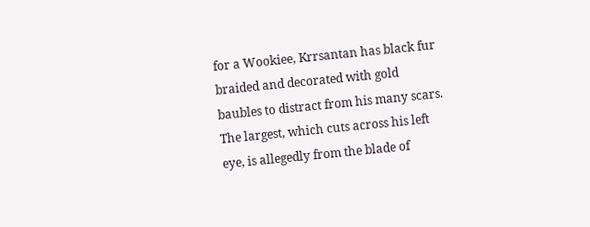for a Wookiee, Krrsantan has black fur braided and decorated with gold baubles to distract from his many scars. The largest, which cuts across his left eye, is allegedly from the blade of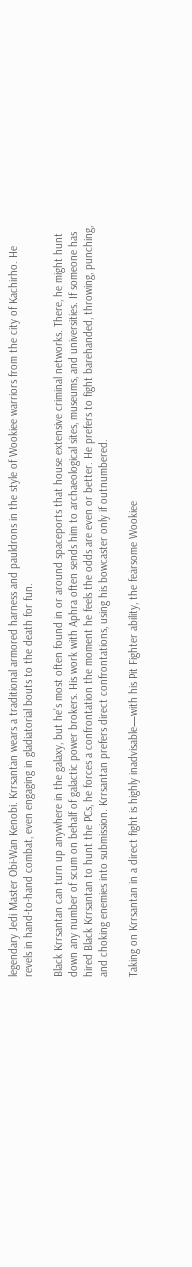legendary Jedi Master Obi-Wan Kenobi. Krrsantan wears a traditional armored harness and pauldrons in the style of Wookiee warriors from the city of Kachirho. He revels in hand-to-hand combat, even engaging in gladiatorial bouts to the death for fun.

Black Krrsantan can turn up anywhere in the galaxy, but he’s most often found in or around spaceports that house extensive criminal networks. There, he might hunt down any number of scum on behalf of galactic power brokers. His work with Aphra often sends him to archaeological sites, museums, and universities. If someone has hired Black Krrsantan to hunt the PCs, he forces a confrontation the moment he feels the odds are even or better. He prefers to fight barehanded, throwing, punching, and choking enemies into submission. Krrsantan prefers direct confrontations, using his bowcaster only if outnumbered.

Taking on Krrsantan in a direct fight is highly inadvisable—with his Pit Fighter ability, the fearsome Wookiee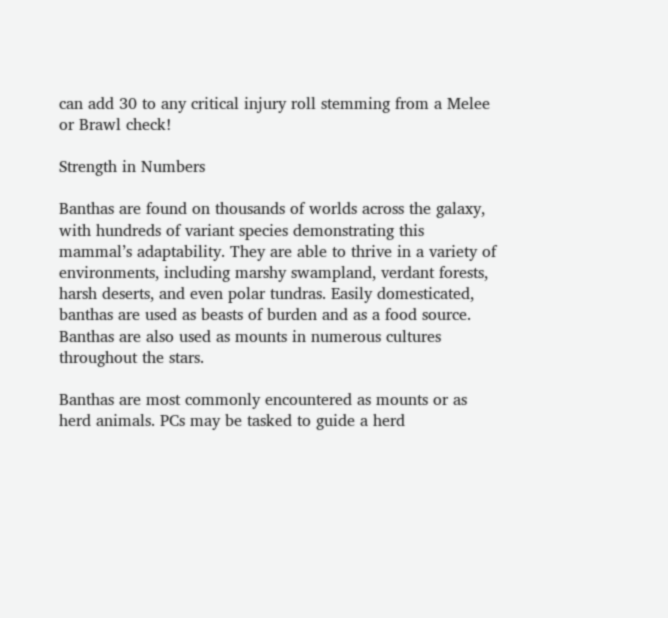can add 30 to any critical injury roll stemming from a Melee or Brawl check!

Strength in Numbers

Banthas are found on thousands of worlds across the galaxy, with hundreds of variant species demonstrating this mammal’s adaptability. They are able to thrive in a variety of environments, including marshy swampland, verdant forests, harsh deserts, and even polar tundras. Easily domesticated, banthas are used as beasts of burden and as a food source. Banthas are also used as mounts in numerous cultures throughout the stars.

Banthas are most commonly encountered as mounts or as herd animals. PCs may be tasked to guide a herd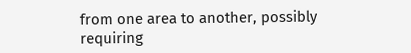from one area to another, possibly requiring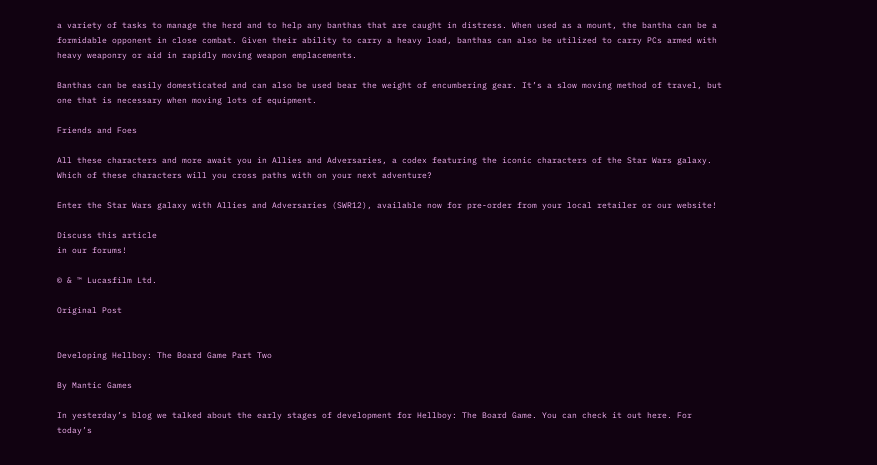a variety of tasks to manage the herd and to help any banthas that are caught in distress. When used as a mount, the bantha can be a formidable opponent in close combat. Given their ability to carry a heavy load, banthas can also be utilized to carry PCs armed with heavy weaponry or aid in rapidly moving weapon emplacements.

Banthas can be easily domesticated and can also be used bear the weight of encumbering gear. It’s a slow moving method of travel, but one that is necessary when moving lots of equipment.

Friends and Foes

All these characters and more await you in Allies and Adversaries, a codex featuring the iconic characters of the Star Wars galaxy. Which of these characters will you cross paths with on your next adventure?

Enter the Star Wars galaxy with Allies and Adversaries (SWR12), available now for pre-order from your local retailer or our website!

Discuss this article
in our forums!

© & ™ Lucasfilm Ltd.

Original Post


Developing Hellboy: The Board Game Part Two

By Mantic Games

In yesterday’s blog we talked about the early stages of development for Hellboy: The Board Game. You can check it out here. For today’s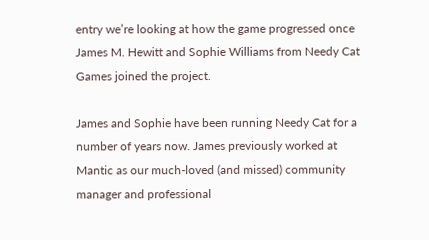entry we’re looking at how the game progressed once James M. Hewitt and Sophie Williams from Needy Cat Games joined the project.

James and Sophie have been running Needy Cat for a number of years now. James previously worked at Mantic as our much-loved (and missed) community manager and professional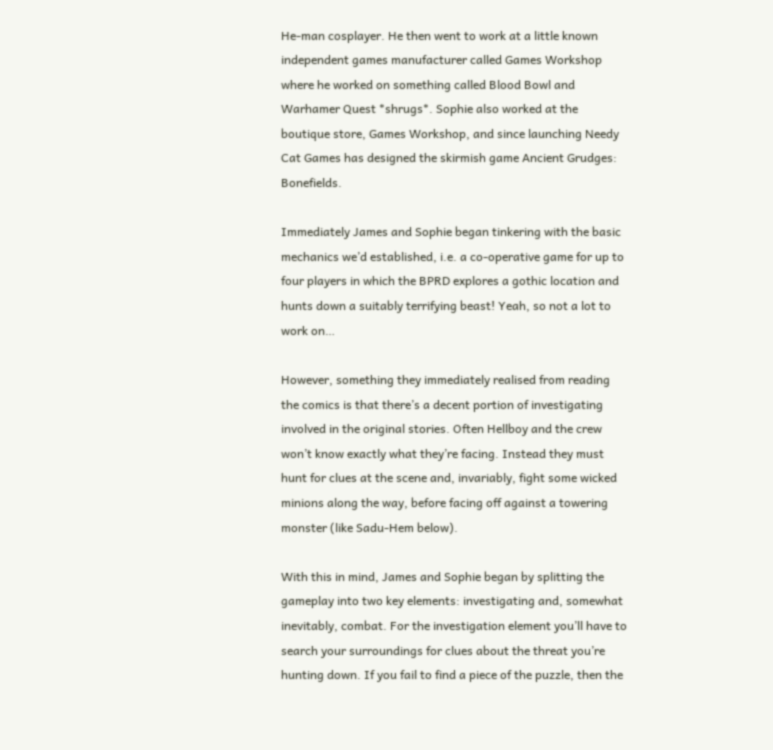He-man cosplayer. He then went to work at a little known independent games manufacturer called Games Workshop where he worked on something called Blood Bowl and Warhamer Quest *shrugs*. Sophie also worked at the boutique store, Games Workshop, and since launching Needy Cat Games has designed the skirmish game Ancient Grudges: Bonefields.

Immediately James and Sophie began tinkering with the basic mechanics we’d established, i.e. a co-operative game for up to four players in which the BPRD explores a gothic location and hunts down a suitably terrifying beast! Yeah, so not a lot to work on…

However, something they immediately realised from reading the comics is that there’s a decent portion of investigating involved in the original stories. Often Hellboy and the crew won’t know exactly what they’re facing. Instead they must hunt for clues at the scene and, invariably, fight some wicked minions along the way, before facing off against a towering monster (like Sadu-Hem below).

With this in mind, James and Sophie began by splitting the gameplay into two key elements: investigating and, somewhat inevitably, combat. For the investigation element you’ll have to search your surroundings for clues about the threat you’re hunting down. If you fail to find a piece of the puzzle, then the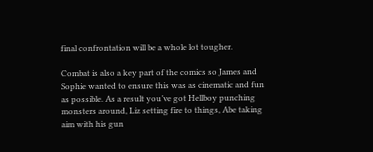final confrontation will be a whole lot tougher.

Combat is also a key part of the comics so James and Sophie wanted to ensure this was as cinematic and fun as possible. As a result you’ve got Hellboy punching monsters around, Liz setting fire to things, Abe taking aim with his gun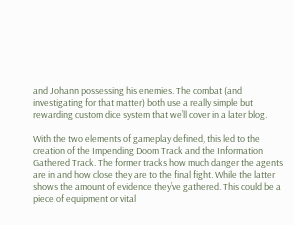and Johann possessing his enemies. The combat (and investigating for that matter) both use a really simple but rewarding custom dice system that we’ll cover in a later blog.

With the two elements of gameplay defined, this led to the creation of the Impending Doom Track and the Information Gathered Track. The former tracks how much danger the agents are in and how close they are to the final fight. While the latter shows the amount of evidence they’ve gathered. This could be a piece of equipment or vital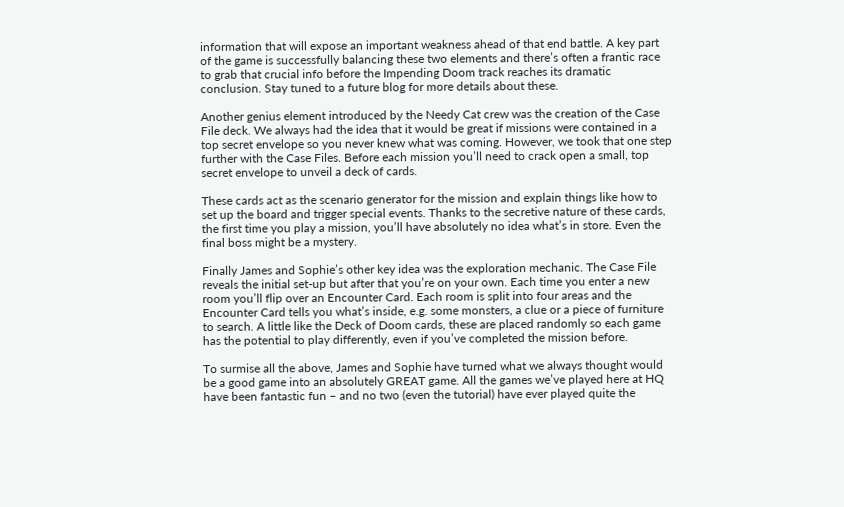information that will expose an important weakness ahead of that end battle. A key part of the game is successfully balancing these two elements and there’s often a frantic race to grab that crucial info before the Impending Doom track reaches its dramatic conclusion. Stay tuned to a future blog for more details about these.

Another genius element introduced by the Needy Cat crew was the creation of the Case File deck. We always had the idea that it would be great if missions were contained in a top secret envelope so you never knew what was coming. However, we took that one step further with the Case Files. Before each mission you’ll need to crack open a small, top secret envelope to unveil a deck of cards.

These cards act as the scenario generator for the mission and explain things like how to set up the board and trigger special events. Thanks to the secretive nature of these cards, the first time you play a mission, you’ll have absolutely no idea what’s in store. Even the final boss might be a mystery.

Finally James and Sophie’s other key idea was the exploration mechanic. The Case File reveals the initial set-up but after that you’re on your own. Each time you enter a new room you’ll flip over an Encounter Card. Each room is split into four areas and the Encounter Card tells you what’s inside, e.g. some monsters, a clue or a piece of furniture to search. A little like the Deck of Doom cards, these are placed randomly so each game has the potential to play differently, even if you’ve completed the mission before.

To surmise all the above, James and Sophie have turned what we always thought would be a good game into an absolutely GREAT game. All the games we’ve played here at HQ have been fantastic fun – and no two (even the tutorial) have ever played quite the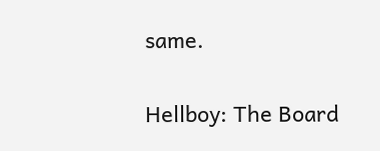same.

Hellboy: The Board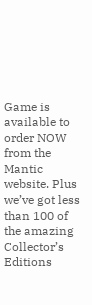Game is available to order NOW from the Mantic website. Plus we’ve got less than 100 of the amazing Collector’s Editions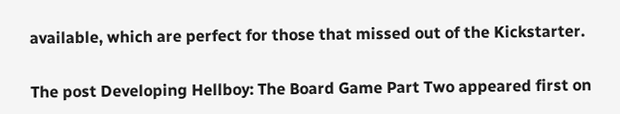available, which are perfect for those that missed out of the Kickstarter.

The post Developing Hellboy: The Board Game Part Two appeared first on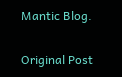Mantic Blog.

Original Post